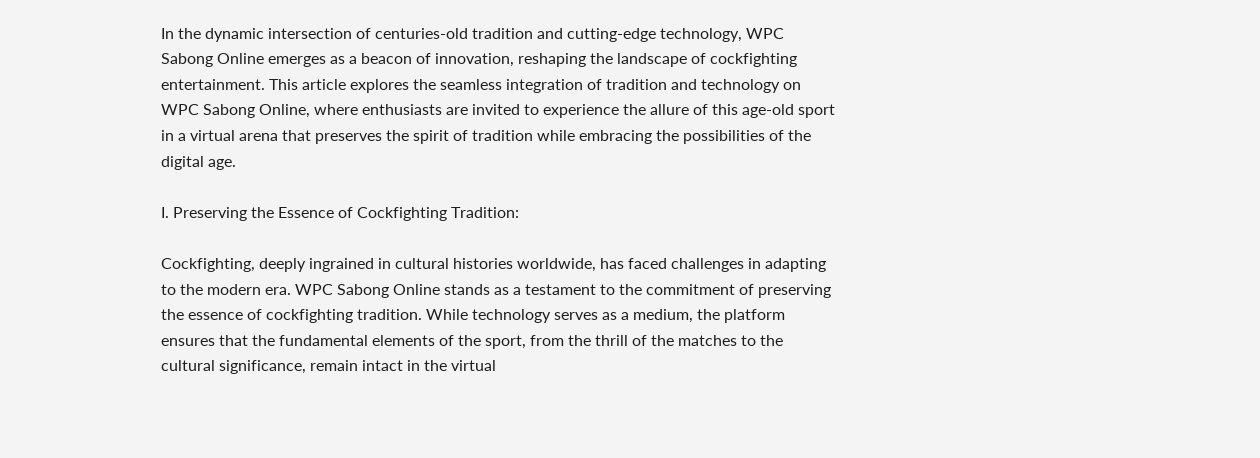In the dynamic intersection of centuries-old tradition and cutting-edge technology, WPC Sabong Online emerges as a beacon of innovation, reshaping the landscape of cockfighting entertainment. This article explores the seamless integration of tradition and technology on WPC Sabong Online, where enthusiasts are invited to experience the allure of this age-old sport in a virtual arena that preserves the spirit of tradition while embracing the possibilities of the digital age.

I. Preserving the Essence of Cockfighting Tradition:

Cockfighting, deeply ingrained in cultural histories worldwide, has faced challenges in adapting to the modern era. WPC Sabong Online stands as a testament to the commitment of preserving the essence of cockfighting tradition. While technology serves as a medium, the platform ensures that the fundamental elements of the sport, from the thrill of the matches to the cultural significance, remain intact in the virtual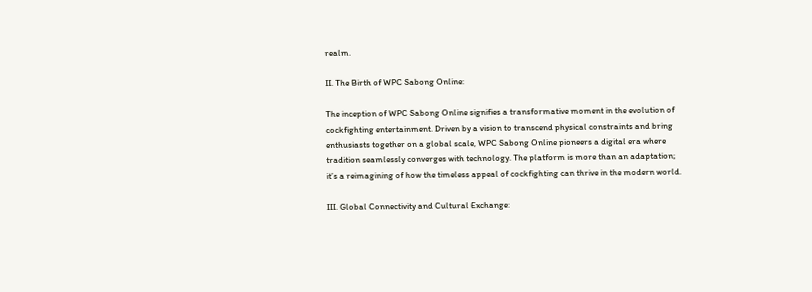realm.

II. The Birth of WPC Sabong Online:

The inception of WPC Sabong Online signifies a transformative moment in the evolution of cockfighting entertainment. Driven by a vision to transcend physical constraints and bring enthusiasts together on a global scale, WPC Sabong Online pioneers a digital era where tradition seamlessly converges with technology. The platform is more than an adaptation; it’s a reimagining of how the timeless appeal of cockfighting can thrive in the modern world.

III. Global Connectivity and Cultural Exchange: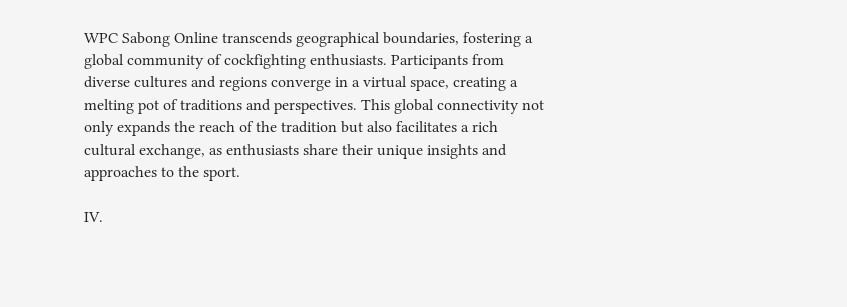WPC Sabong Online transcends geographical boundaries, fostering a global community of cockfighting enthusiasts. Participants from diverse cultures and regions converge in a virtual space, creating a melting pot of traditions and perspectives. This global connectivity not only expands the reach of the tradition but also facilitates a rich cultural exchange, as enthusiasts share their unique insights and approaches to the sport.

IV.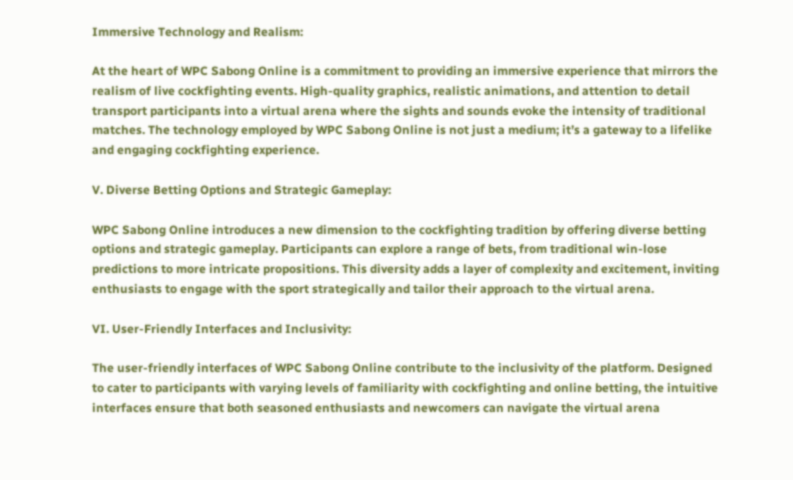Immersive Technology and Realism:

At the heart of WPC Sabong Online is a commitment to providing an immersive experience that mirrors the realism of live cockfighting events. High-quality graphics, realistic animations, and attention to detail transport participants into a virtual arena where the sights and sounds evoke the intensity of traditional matches. The technology employed by WPC Sabong Online is not just a medium; it’s a gateway to a lifelike and engaging cockfighting experience.

V. Diverse Betting Options and Strategic Gameplay:

WPC Sabong Online introduces a new dimension to the cockfighting tradition by offering diverse betting options and strategic gameplay. Participants can explore a range of bets, from traditional win-lose predictions to more intricate propositions. This diversity adds a layer of complexity and excitement, inviting enthusiasts to engage with the sport strategically and tailor their approach to the virtual arena.

VI. User-Friendly Interfaces and Inclusivity:

The user-friendly interfaces of WPC Sabong Online contribute to the inclusivity of the platform. Designed to cater to participants with varying levels of familiarity with cockfighting and online betting, the intuitive interfaces ensure that both seasoned enthusiasts and newcomers can navigate the virtual arena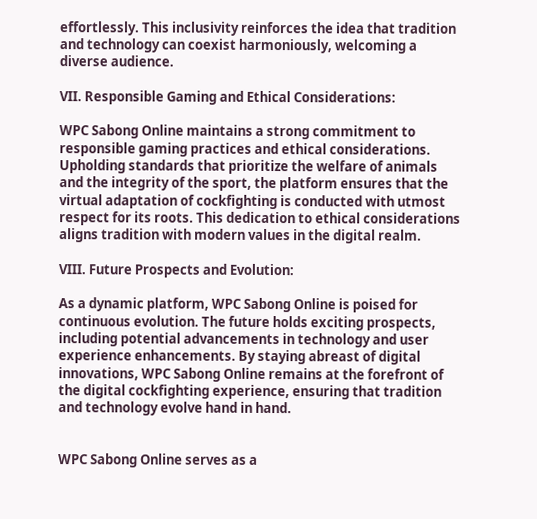effortlessly. This inclusivity reinforces the idea that tradition and technology can coexist harmoniously, welcoming a diverse audience.

VII. Responsible Gaming and Ethical Considerations:

WPC Sabong Online maintains a strong commitment to responsible gaming practices and ethical considerations. Upholding standards that prioritize the welfare of animals and the integrity of the sport, the platform ensures that the virtual adaptation of cockfighting is conducted with utmost respect for its roots. This dedication to ethical considerations aligns tradition with modern values in the digital realm.

VIII. Future Prospects and Evolution:

As a dynamic platform, WPC Sabong Online is poised for continuous evolution. The future holds exciting prospects, including potential advancements in technology and user experience enhancements. By staying abreast of digital innovations, WPC Sabong Online remains at the forefront of the digital cockfighting experience, ensuring that tradition and technology evolve hand in hand.


WPC Sabong Online serves as a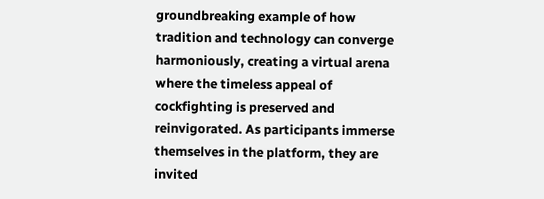groundbreaking example of how tradition and technology can converge harmoniously, creating a virtual arena where the timeless appeal of cockfighting is preserved and reinvigorated. As participants immerse themselves in the platform, they are invited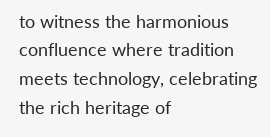to witness the harmonious confluence where tradition meets technology, celebrating the rich heritage of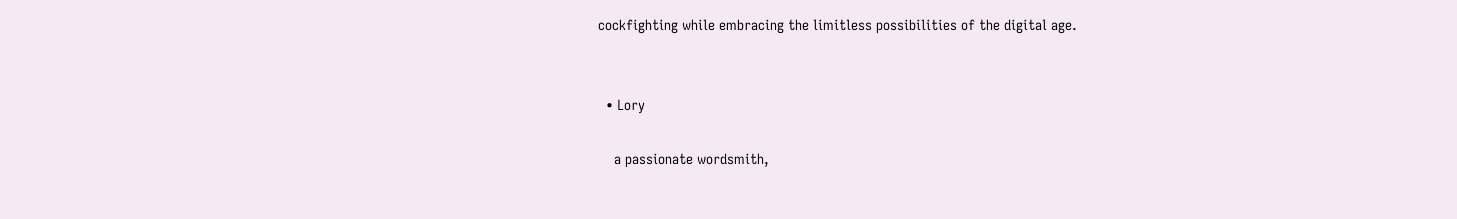cockfighting while embracing the limitless possibilities of the digital age.


  • Lory

    a passionate wordsmith,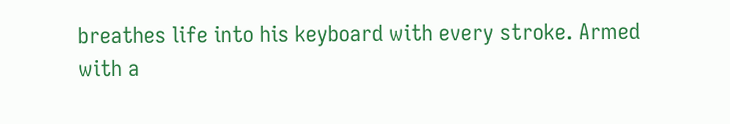breathes life into his keyboard with every stroke. Armed with a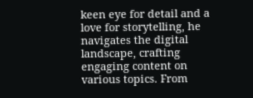keen eye for detail and a love for storytelling, he navigates the digital landscape, crafting engaging content on various topics. From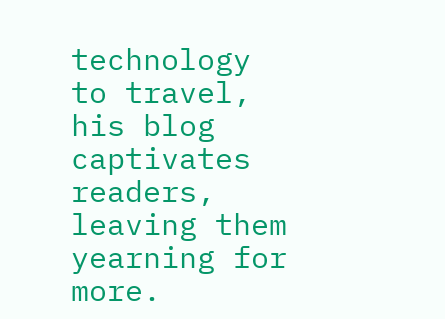technology to travel, his blog captivates readers, leaving them yearning for more.